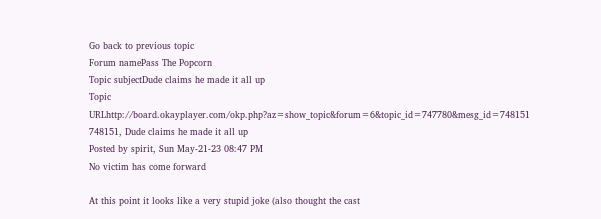Go back to previous topic
Forum namePass The Popcorn
Topic subjectDude claims he made it all up
Topic URLhttp://board.okayplayer.com/okp.php?az=show_topic&forum=6&topic_id=747780&mesg_id=748151
748151, Dude claims he made it all up
Posted by spirit, Sun May-21-23 08:47 PM
No victim has come forward

At this point it looks like a very stupid joke (also thought the cast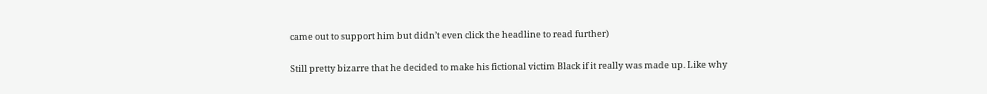came out to support him but didn’t even click the headline to read further)

Still pretty bizarre that he decided to make his fictional victim Black if it really was made up. Like why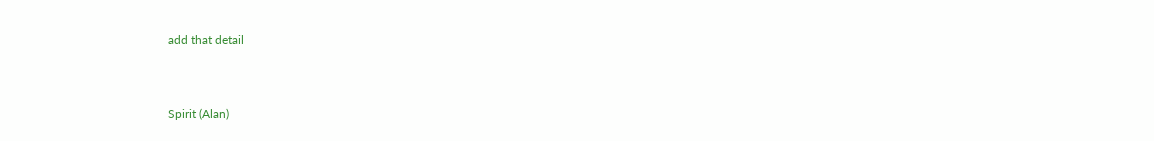add that detail


Spirit (Alan)